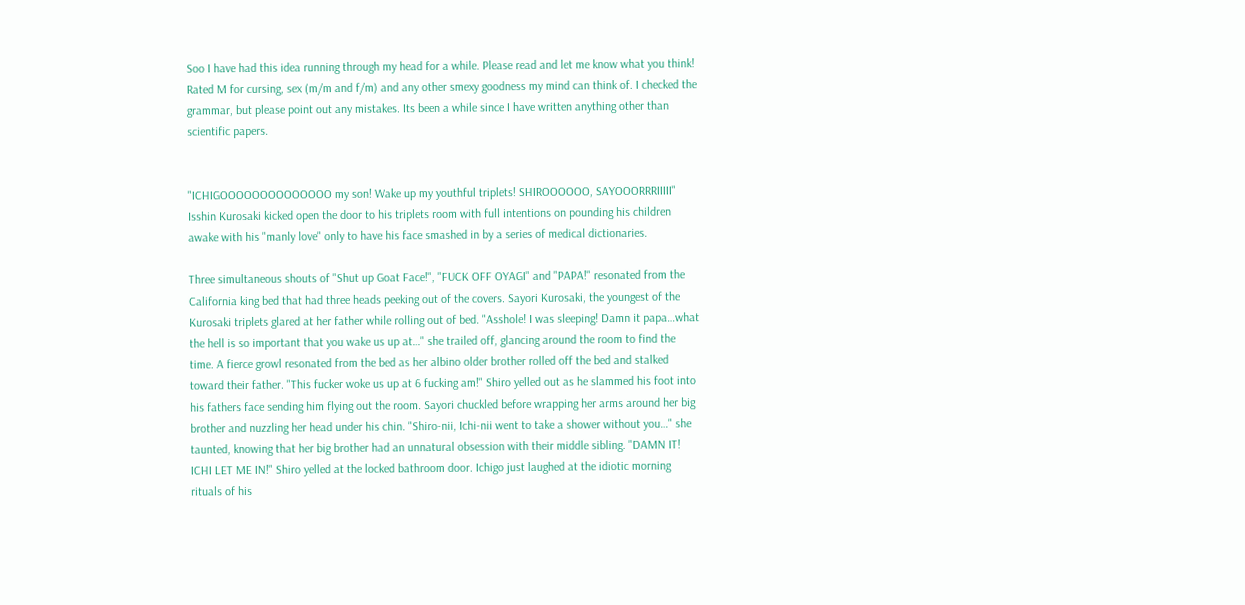Soo I have had this idea running through my head for a while. Please read and let me know what you think! Rated M for cursing, sex (m/m and f/m) and any other smexy goodness my mind can think of. I checked the grammar, but please point out any mistakes. Its been a while since I have written anything other than scientific papers.


"ICHIGOOOOOOOOOOOOOO my son! Wake up my youthful triplets! SHIROOOOOO, SAYOOORRRIIIII" Isshin Kurosaki kicked open the door to his triplets room with full intentions on pounding his children awake with his "manly love" only to have his face smashed in by a series of medical dictionaries.

Three simultaneous shouts of "Shut up Goat Face!", "FUCK OFF OYAGI" and "PAPA!" resonated from the California king bed that had three heads peeking out of the covers. Sayori Kurosaki, the youngest of the Kurosaki triplets glared at her father while rolling out of bed. "Asshole! I was sleeping! Damn it papa…what the hell is so important that you wake us up at…" she trailed off, glancing around the room to find the time. A fierce growl resonated from the bed as her albino older brother rolled off the bed and stalked toward their father. "This fucker woke us up at 6 fucking am!" Shiro yelled out as he slammed his foot into his fathers face sending him flying out the room. Sayori chuckled before wrapping her arms around her big brother and nuzzling her head under his chin. "Shiro-nii, Ichi-nii went to take a shower without you…" she taunted, knowing that her big brother had an unnatural obsession with their middle sibling. "DAMN IT! ICHI LET ME IN!" Shiro yelled at the locked bathroom door. Ichigo just laughed at the idiotic morning rituals of his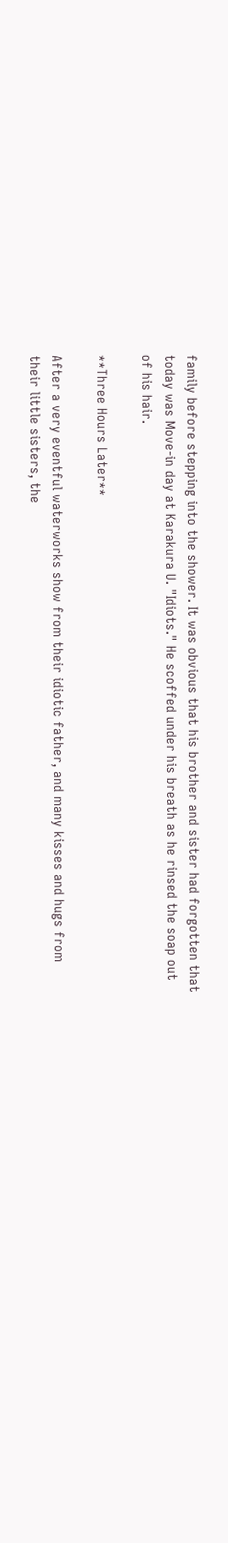family before stepping into the shower. It was obvious that his brother and sister had forgotten that today was Move-in day at Karakura U. "Idiots." He scoffed under his breath as he rinsed the soap out of his hair.

**Three Hours Later**

After a very eventful waterworks show from their idiotic father, and many kisses and hugs from their little sisters, the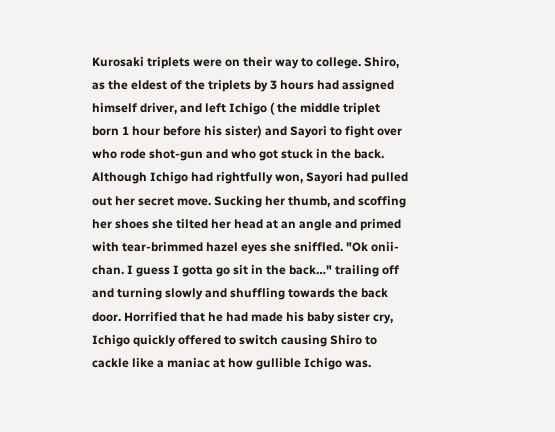Kurosaki triplets were on their way to college. Shiro, as the eldest of the triplets by 3 hours had assigned himself driver, and left Ichigo ( the middle triplet born 1 hour before his sister) and Sayori to fight over who rode shot-gun and who got stuck in the back. Although Ichigo had rightfully won, Sayori had pulled out her secret move. Sucking her thumb, and scoffing her shoes she tilted her head at an angle and primed with tear-brimmed hazel eyes she sniffled. "Ok onii-chan. I guess I gotta go sit in the back…" trailing off and turning slowly and shuffling towards the back door. Horrified that he had made his baby sister cry, Ichigo quickly offered to switch causing Shiro to cackle like a maniac at how gullible Ichigo was.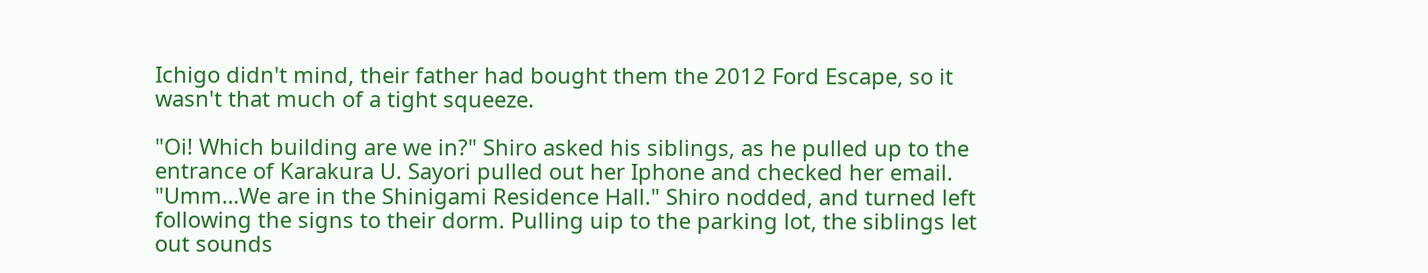Ichigo didn't mind, their father had bought them the 2012 Ford Escape, so it wasn't that much of a tight squeeze.

"Oi! Which building are we in?" Shiro asked his siblings, as he pulled up to the entrance of Karakura U. Sayori pulled out her Iphone and checked her email. "Umm…We are in the Shinigami Residence Hall." Shiro nodded, and turned left following the signs to their dorm. Pulling uip to the parking lot, the siblings let out sounds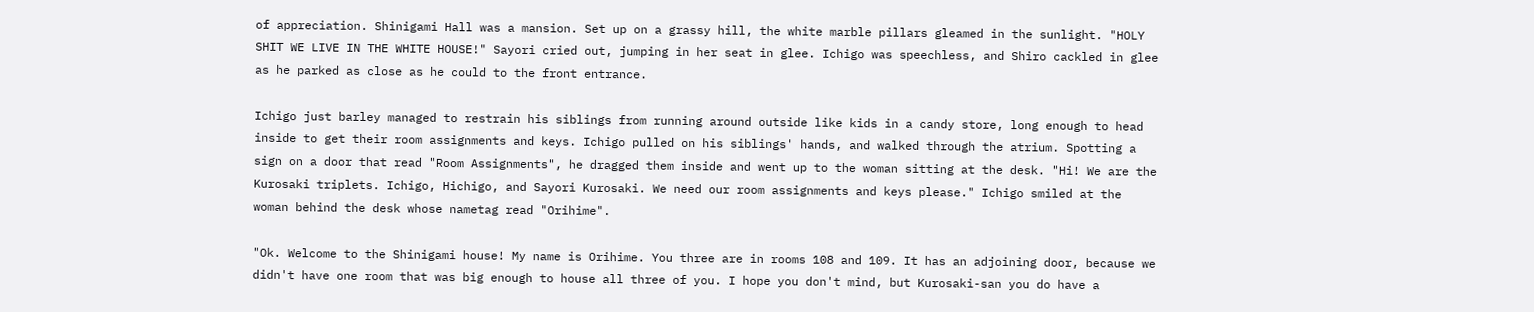of appreciation. Shinigami Hall was a mansion. Set up on a grassy hill, the white marble pillars gleamed in the sunlight. "HOLY SHIT WE LIVE IN THE WHITE HOUSE!" Sayori cried out, jumping in her seat in glee. Ichigo was speechless, and Shiro cackled in glee as he parked as close as he could to the front entrance.

Ichigo just barley managed to restrain his siblings from running around outside like kids in a candy store, long enough to head inside to get their room assignments and keys. Ichigo pulled on his siblings' hands, and walked through the atrium. Spotting a sign on a door that read "Room Assignments", he dragged them inside and went up to the woman sitting at the desk. "Hi! We are the Kurosaki triplets. Ichigo, Hichigo, and Sayori Kurosaki. We need our room assignments and keys please." Ichigo smiled at the woman behind the desk whose nametag read "Orihime".

"Ok. Welcome to the Shinigami house! My name is Orihime. You three are in rooms 108 and 109. It has an adjoining door, because we didn't have one room that was big enough to house all three of you. I hope you don't mind, but Kurosaki-san you do have a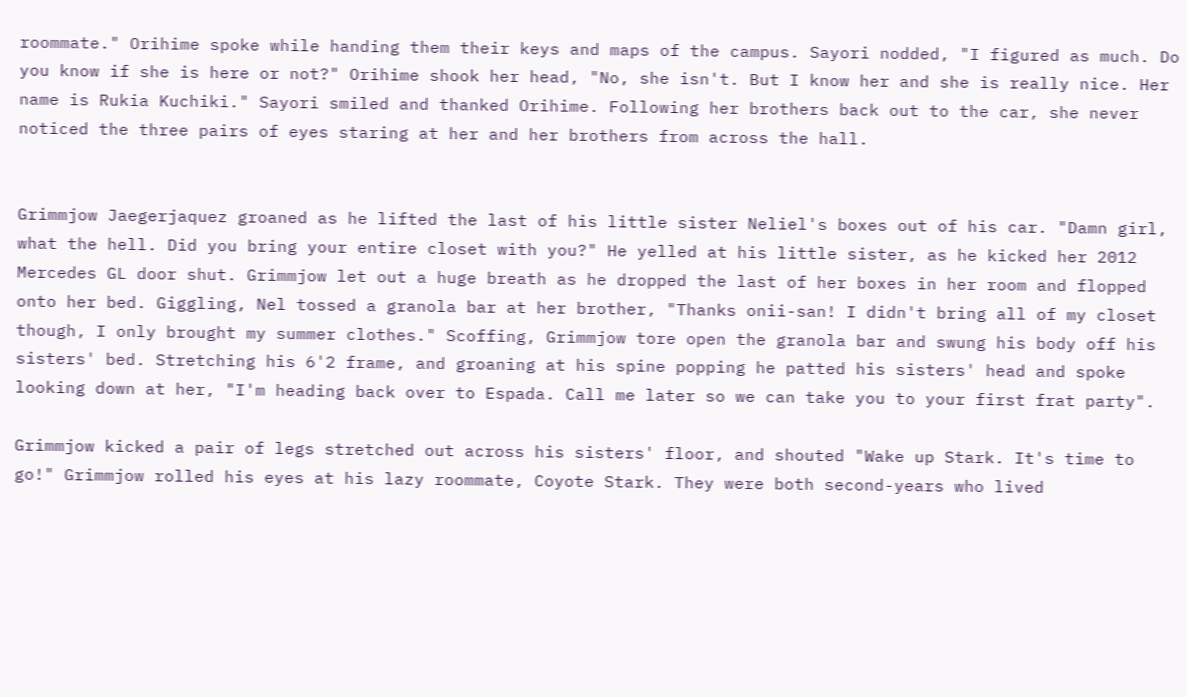roommate." Orihime spoke while handing them their keys and maps of the campus. Sayori nodded, "I figured as much. Do you know if she is here or not?" Orihime shook her head, "No, she isn't. But I know her and she is really nice. Her name is Rukia Kuchiki." Sayori smiled and thanked Orihime. Following her brothers back out to the car, she never noticed the three pairs of eyes staring at her and her brothers from across the hall.


Grimmjow Jaegerjaquez groaned as he lifted the last of his little sister Neliel's boxes out of his car. "Damn girl, what the hell. Did you bring your entire closet with you?" He yelled at his little sister, as he kicked her 2012 Mercedes GL door shut. Grimmjow let out a huge breath as he dropped the last of her boxes in her room and flopped onto her bed. Giggling, Nel tossed a granola bar at her brother, "Thanks onii-san! I didn't bring all of my closet though, I only brought my summer clothes." Scoffing, Grimmjow tore open the granola bar and swung his body off his sisters' bed. Stretching his 6'2 frame, and groaning at his spine popping he patted his sisters' head and spoke looking down at her, "I'm heading back over to Espada. Call me later so we can take you to your first frat party".

Grimmjow kicked a pair of legs stretched out across his sisters' floor, and shouted "Wake up Stark. It's time to go!" Grimmjow rolled his eyes at his lazy roommate, Coyote Stark. They were both second-years who lived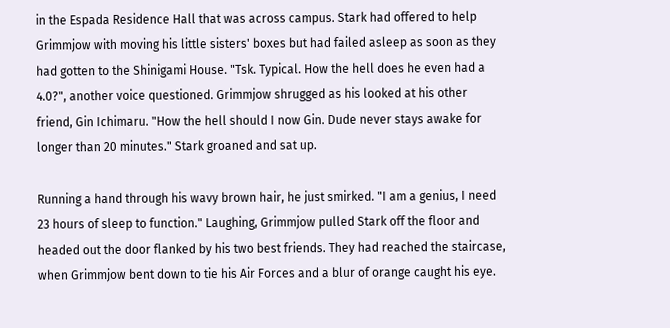in the Espada Residence Hall that was across campus. Stark had offered to help Grimmjow with moving his little sisters' boxes but had failed asleep as soon as they had gotten to the Shinigami House. "Tsk. Typical. How the hell does he even had a 4.0?", another voice questioned. Grimmjow shrugged as his looked at his other friend, Gin Ichimaru. "How the hell should I now Gin. Dude never stays awake for longer than 20 minutes." Stark groaned and sat up.

Running a hand through his wavy brown hair, he just smirked. "I am a genius, I need 23 hours of sleep to function." Laughing, Grimmjow pulled Stark off the floor and headed out the door flanked by his two best friends. They had reached the staircase, when Grimmjow bent down to tie his Air Forces and a blur of orange caught his eye.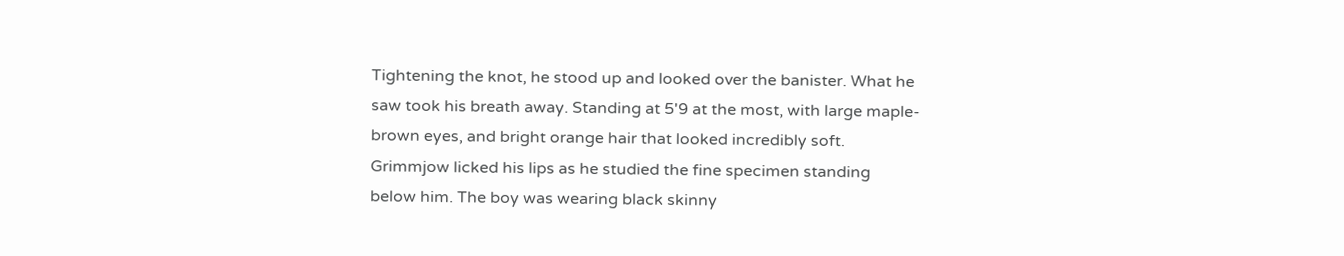Tightening the knot, he stood up and looked over the banister. What he saw took his breath away. Standing at 5'9 at the most, with large maple-brown eyes, and bright orange hair that looked incredibly soft. Grimmjow licked his lips as he studied the fine specimen standing below him. The boy was wearing black skinny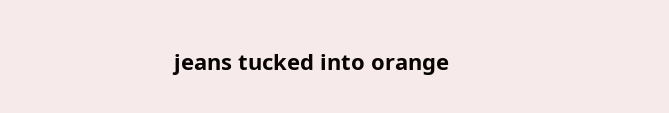jeans tucked into orange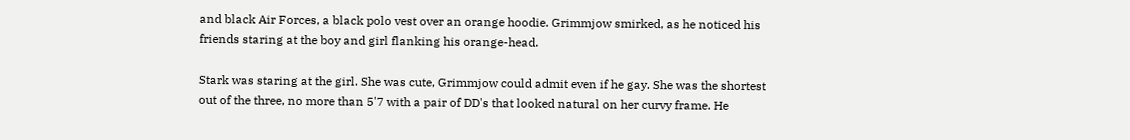and black Air Forces, a black polo vest over an orange hoodie. Grimmjow smirked, as he noticed his friends staring at the boy and girl flanking his orange-head.

Stark was staring at the girl. She was cute, Grimmjow could admit even if he gay. She was the shortest out of the three, no more than 5'7 with a pair of DD's that looked natural on her curvy frame. He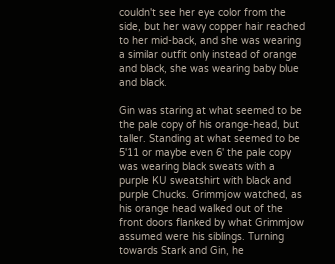couldn't see her eye color from the side, but her wavy copper hair reached to her mid-back, and she was wearing a similar outfit only instead of orange and black, she was wearing baby blue and black.

Gin was staring at what seemed to be the pale copy of his orange-head, but taller. Standing at what seemed to be 5'11 or maybe even 6' the pale copy was wearing black sweats with a purple KU sweatshirt with black and purple Chucks. Grimmjow watched, as his orange head walked out of the front doors flanked by what Grimmjow assumed were his siblings. Turning towards Stark and Gin, he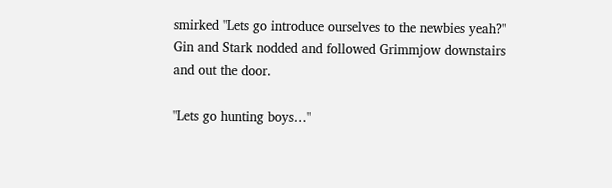smirked "Lets go introduce ourselves to the newbies yeah?" Gin and Stark nodded and followed Grimmjow downstairs and out the door.

"Lets go hunting boys…"